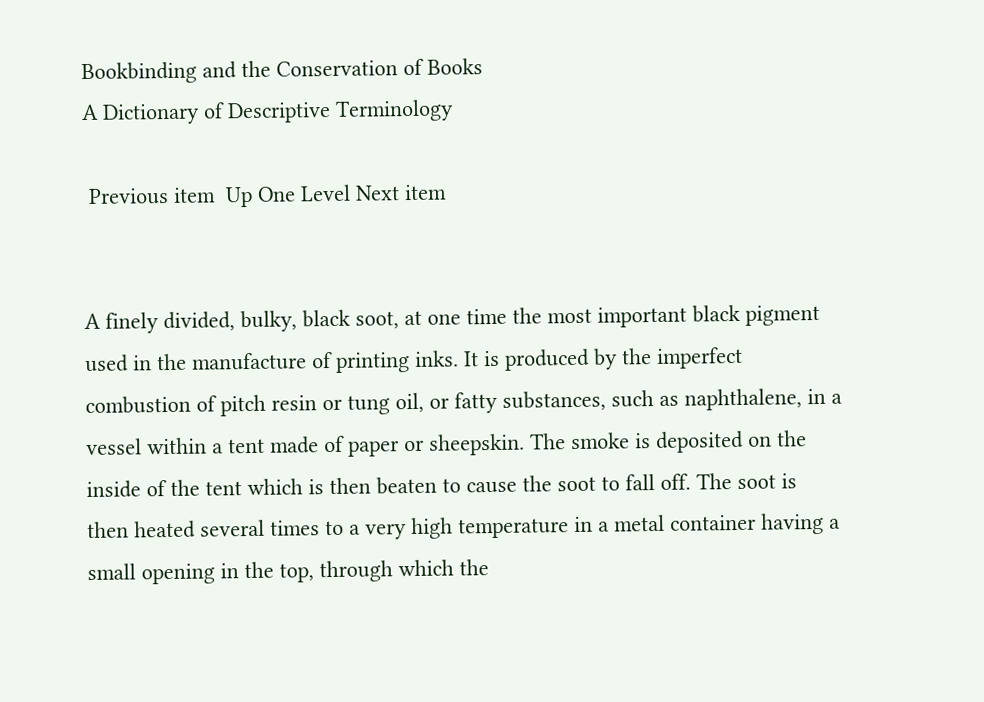Bookbinding and the Conservation of Books
A Dictionary of Descriptive Terminology

 Previous item  Up One Level Next item


A finely divided, bulky, black soot, at one time the most important black pigment used in the manufacture of printing inks. It is produced by the imperfect combustion of pitch resin or tung oil, or fatty substances, such as naphthalene, in a vessel within a tent made of paper or sheepskin. The smoke is deposited on the inside of the tent which is then beaten to cause the soot to fall off. The soot is then heated several times to a very high temperature in a metal container having a small opening in the top, through which the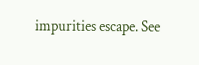impurities escape. See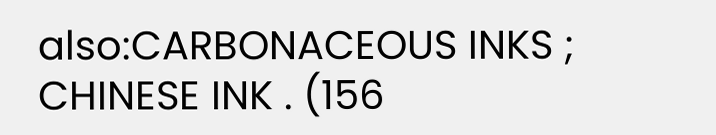also:CARBONACEOUS INKS ; CHINESE INK . (156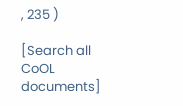, 235 )

[Search all CoOL documents]